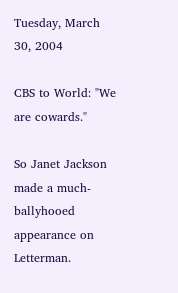Tuesday, March 30, 2004

CBS to World: "We are cowards."

So Janet Jackson made a much-ballyhooed appearance on Letterman.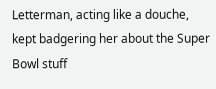Letterman, acting like a douche, kept badgering her about the Super Bowl stuff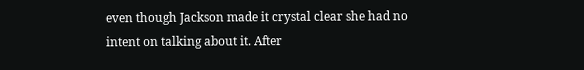even though Jackson made it crystal clear she had no intent on talking about it. After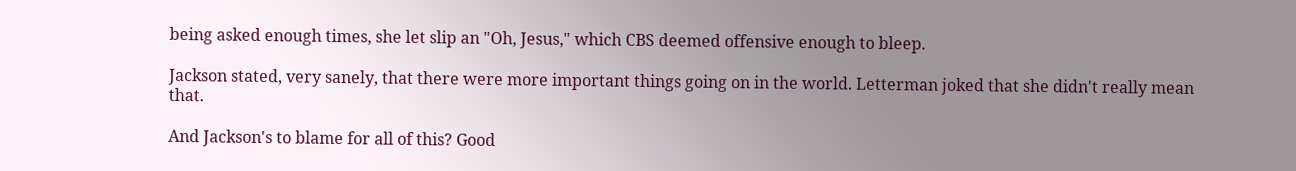being asked enough times, she let slip an "Oh, Jesus," which CBS deemed offensive enough to bleep.

Jackson stated, very sanely, that there were more important things going on in the world. Letterman joked that she didn't really mean that.

And Jackson's to blame for all of this? Good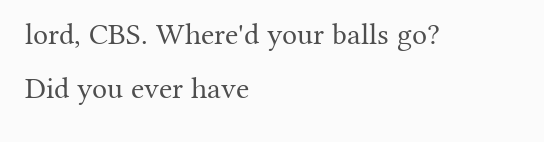lord, CBS. Where'd your balls go? Did you ever have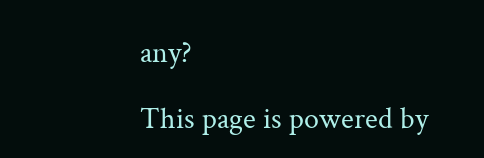any?

This page is powered by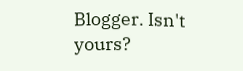Blogger. Isn't yours?